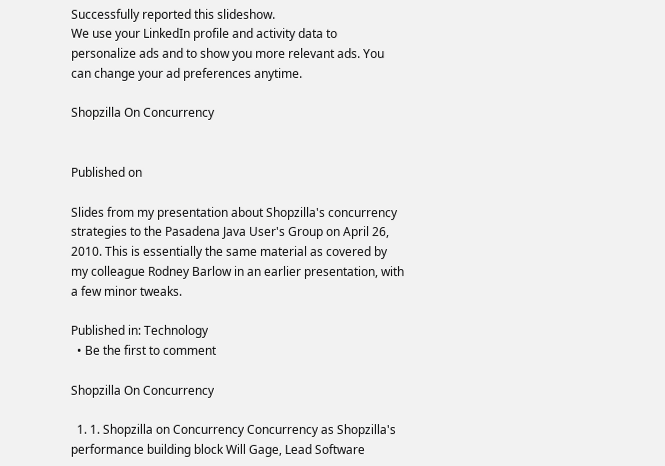Successfully reported this slideshow.
We use your LinkedIn profile and activity data to personalize ads and to show you more relevant ads. You can change your ad preferences anytime.

Shopzilla On Concurrency


Published on

Slides from my presentation about Shopzilla's concurrency strategies to the Pasadena Java User's Group on April 26, 2010. This is essentially the same material as covered by my colleague Rodney Barlow in an earlier presentation, with a few minor tweaks.

Published in: Technology
  • Be the first to comment

Shopzilla On Concurrency

  1. 1. Shopzilla on Concurrency Concurrency as Shopzilla's performance building block Will Gage, Lead Software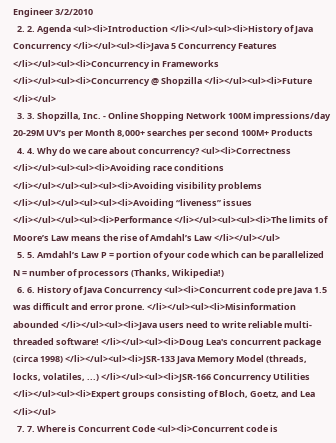Engineer 3/2/2010
  2. 2. Agenda <ul><li>Introduction </li></ul><ul><li>History of Java Concurrency </li></ul><ul><li>Java 5 Concurrency Features </li></ul><ul><li>Concurrency in Frameworks </li></ul><ul><li>Concurrency @ Shopzilla </li></ul><ul><li>Future </li></ul>
  3. 3. Shopzilla, Inc. - Online Shopping Network 100M impressions/day 20-29M UV’s per Month 8,000+ searches per second 100M+ Products
  4. 4. Why do we care about concurrency? <ul><li>Correctness </li></ul><ul><ul><li>Avoiding race conditions </li></ul></ul><ul><ul><li>Avoiding visibility problems </li></ul></ul><ul><ul><li>Avoiding “liveness” issues </li></ul></ul><ul><li>Performance </li></ul><ul><ul><li>The limits of Moore’s Law means the rise of Amdahl’s Law </li></ul></ul>
  5. 5. Amdahl’s Law P = portion of your code which can be parallelized N = number of processors (Thanks, Wikipedia!)
  6. 6. History of Java Concurrency <ul><li>Concurrent code pre Java 1.5 was difficult and error prone. </li></ul><ul><li>Misinformation abounded </li></ul><ul><li>Java users need to write reliable multi-threaded software! </li></ul><ul><li>Doug Lea's concurrent package (circa 1998) </li></ul><ul><li>JSR-133 Java Memory Model (threads, locks, volatiles, ...) </li></ul><ul><li>JSR-166 Concurrency Utilities </li></ul><ul><li>Expert groups consisting of Bloch, Goetz, and Lea </li></ul>
  7. 7. Where is Concurrent Code <ul><li>Concurrent code is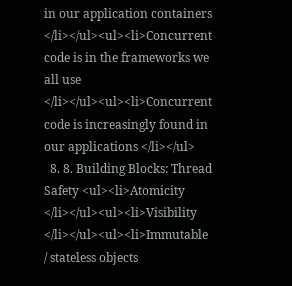in our application containers </li></ul><ul><li>Concurrent code is in the frameworks we all use </li></ul><ul><li>Concurrent code is increasingly found in our applications </li></ul>
  8. 8. Building Blocks: Thread Safety <ul><li>Atomicity </li></ul><ul><li>Visibility </li></ul><ul><li>Immutable / stateless objects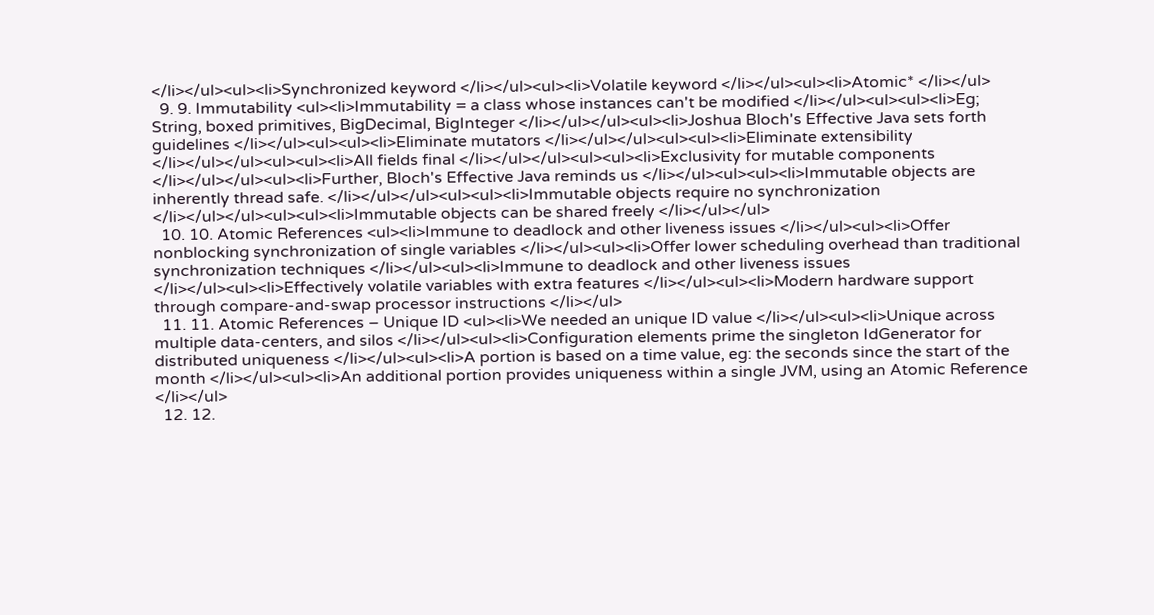</li></ul><ul><li>Synchronized keyword </li></ul><ul><li>Volatile keyword </li></ul><ul><li>Atomic* </li></ul>
  9. 9. Immutability <ul><li>Immutability = a class whose instances can't be modified </li></ul><ul><ul><li>Eg; String, boxed primitives, BigDecimal, BigInteger </li></ul></ul><ul><li>Joshua Bloch's Effective Java sets forth guidelines </li></ul><ul><ul><li>Eliminate mutators </li></ul></ul><ul><ul><li>Eliminate extensibility </li></ul></ul><ul><ul><li>All fields final </li></ul></ul><ul><ul><li>Exclusivity for mutable components </li></ul></ul><ul><li>Further, Bloch's Effective Java reminds us </li></ul><ul><ul><li>Immutable objects are inherently thread safe. </li></ul></ul><ul><ul><li>Immutable objects require no synchronization </li></ul></ul><ul><ul><li>Immutable objects can be shared freely </li></ul></ul>
  10. 10. Atomic References <ul><li>Immune to deadlock and other liveness issues </li></ul><ul><li>Offer nonblocking synchronization of single variables </li></ul><ul><li>Offer lower scheduling overhead than traditional synchronization techniques </li></ul><ul><li>Immune to deadlock and other liveness issues </li></ul><ul><li>Effectively volatile variables with extra features </li></ul><ul><li>Modern hardware support through compare-and-swap processor instructions </li></ul>
  11. 11. Atomic References – Unique ID <ul><li>We needed an unique ID value </li></ul><ul><li>Unique across multiple data-centers, and silos </li></ul><ul><li>Configuration elements prime the singleton IdGenerator for distributed uniqueness </li></ul><ul><li>A portion is based on a time value, eg: the seconds since the start of the month </li></ul><ul><li>An additional portion provides uniqueness within a single JVM, using an Atomic Reference </li></ul>
  12. 12.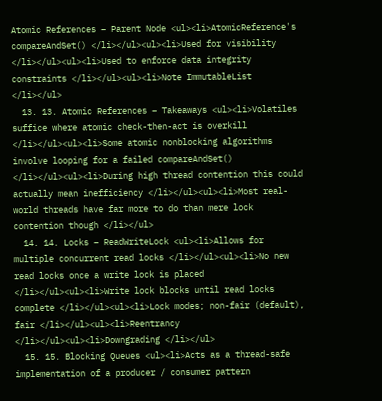Atomic References – Parent Node <ul><li>AtomicReference's compareAndSet() </li></ul><ul><li>Used for visibility </li></ul><ul><li>Used to enforce data integrity constraints </li></ul><ul><li>Note ImmutableList </li></ul>
  13. 13. Atomic References – Takeaways <ul><li>Volatiles suffice where atomic check-then-act is overkill </li></ul><ul><li>Some atomic nonblocking algorithms involve looping for a failed compareAndSet() </li></ul><ul><li>During high thread contention this could actually mean inefficiency </li></ul><ul><li>Most real-world threads have far more to do than mere lock contention though </li></ul>
  14. 14. Locks – ReadWriteLock <ul><li>Allows for multiple concurrent read locks </li></ul><ul><li>No new read locks once a write lock is placed </li></ul><ul><li>Write lock blocks until read locks complete </li></ul><ul><li>Lock modes; non-fair (default), fair </li></ul><ul><li>Reentrancy </li></ul><ul><li>Downgrading </li></ul>
  15. 15. Blocking Queues <ul><li>Acts as a thread-safe implementation of a producer / consumer pattern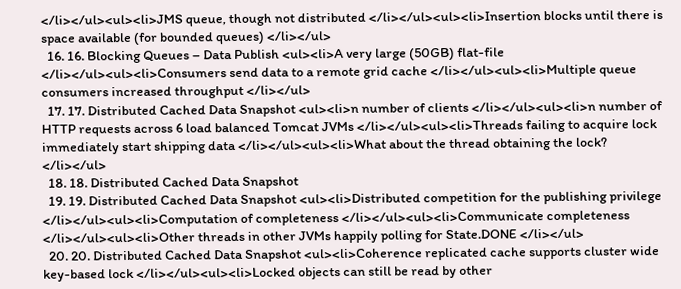</li></ul><ul><li>JMS queue, though not distributed </li></ul><ul><li>Insertion blocks until there is space available (for bounded queues) </li></ul>
  16. 16. Blocking Queues – Data Publish <ul><li>A very large (50GB) flat-file </li></ul><ul><li>Consumers send data to a remote grid cache </li></ul><ul><li>Multiple queue consumers increased throughput </li></ul>
  17. 17. Distributed Cached Data Snapshot <ul><li>n number of clients </li></ul><ul><li>n number of HTTP requests across 6 load balanced Tomcat JVMs </li></ul><ul><li>Threads failing to acquire lock immediately start shipping data </li></ul><ul><li>What about the thread obtaining the lock? </li></ul>
  18. 18. Distributed Cached Data Snapshot
  19. 19. Distributed Cached Data Snapshot <ul><li>Distributed competition for the publishing privilege </li></ul><ul><li>Computation of completeness </li></ul><ul><li>Communicate completeness </li></ul><ul><li>Other threads in other JVMs happily polling for State.DONE </li></ul>
  20. 20. Distributed Cached Data Snapshot <ul><li>Coherence replicated cache supports cluster wide key-based lock </li></ul><ul><li>Locked objects can still be read by other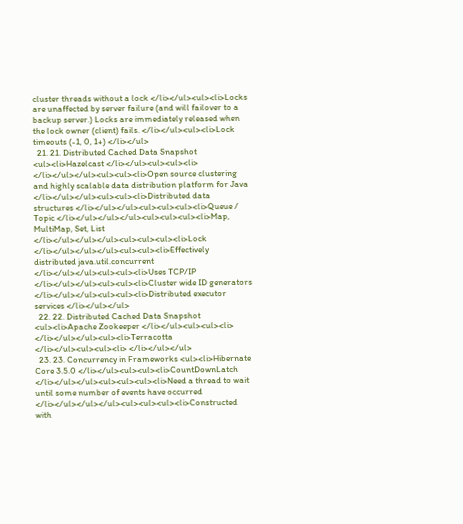cluster threads without a lock </li></ul><ul><li>Locks are unaffected by server failure (and will failover to a backup server.) Locks are immediately released when the lock owner (client) fails. </li></ul><ul><li>Lock timeouts (-1, 0, 1+) </li></ul>
  21. 21. Distributed Cached Data Snapshot <ul><li>Hazelcast </li></ul><ul><ul><li> </li></ul></ul><ul><ul><li>Open source clustering and highly scalable data distribution platform for Java </li></ul></ul><ul><ul><li>Distributed data structures </li></ul></ul><ul><ul><ul><li>Queue / Topic </li></ul></ul></ul><ul><ul><ul><li>Map, MultiMap, Set, List </li></ul></ul></ul><ul><ul><ul><li>Lock </li></ul></ul></ul><ul><ul><li>Effectively distributed java.util.concurrent </li></ul></ul><ul><ul><li>Uses TCP/IP </li></ul></ul><ul><ul><li>Cluster wide ID generators </li></ul></ul><ul><ul><li>Distributed executor services </li></ul></ul>
  22. 22. Distributed Cached Data Snapshot <ul><li>Apache Zookeeper </li></ul><ul><ul><li> </li></ul></ul><ul><li>Terracotta </li></ul><ul><ul><li> </li></ul></ul>
  23. 23. Concurrency in Frameworks <ul><li>Hibernate Core 3.5.0 </li></ul><ul><ul><li>CountDownLatch </li></ul></ul><ul><ul><ul><li>Need a thread to wait until some number of events have occurred </li></ul></ul></ul><ul><ul><ul><li>Constructed with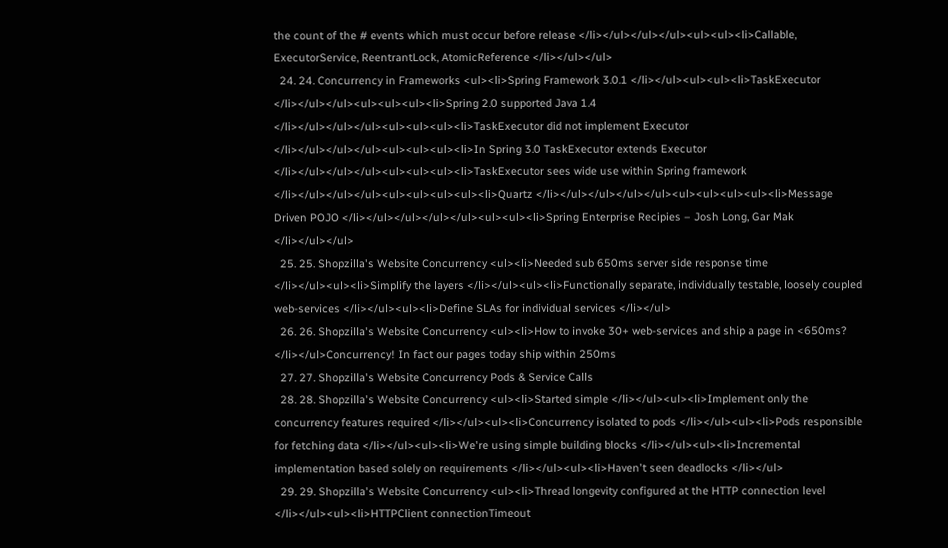the count of the # events which must occur before release </li></ul></ul></ul><ul><ul><li>Callable, ExecutorService, ReentrantLock, AtomicReference </li></ul></ul>
  24. 24. Concurrency in Frameworks <ul><li>Spring Framework 3.0.1 </li></ul><ul><ul><li>TaskExecutor </li></ul></ul><ul><ul><ul><li>Spring 2.0 supported Java 1.4 </li></ul></ul></ul><ul><ul><ul><li>TaskExecutor did not implement Executor </li></ul></ul></ul><ul><ul><ul><li>In Spring 3.0 TaskExecutor extends Executor </li></ul></ul></ul><ul><ul><ul><li>TaskExecutor sees wide use within Spring framework </li></ul></ul></ul><ul><ul><ul><ul><li>Quartz </li></ul></ul></ul></ul><ul><ul><ul><ul><li>Message Driven POJO </li></ul></ul></ul></ul><ul><ul><li>Spring Enterprise Recipies – Josh Long, Gar Mak </li></ul></ul>
  25. 25. Shopzilla's Website Concurrency <ul><li>Needed sub 650ms server side response time </li></ul><ul><li>Simplify the layers </li></ul><ul><li>Functionally separate, individually testable, loosely coupled web-services </li></ul><ul><li>Define SLAs for individual services </li></ul>
  26. 26. Shopzilla's Website Concurrency <ul><li>How to invoke 30+ web-services and ship a page in <650ms? </li></ul>Concurrency! In fact our pages today ship within 250ms
  27. 27. Shopzilla's Website Concurrency Pods & Service Calls
  28. 28. Shopzilla's Website Concurrency <ul><li>Started simple </li></ul><ul><li>Implement only the concurrency features required </li></ul><ul><li>Concurrency isolated to pods </li></ul><ul><li>Pods responsible for fetching data </li></ul><ul><li>We're using simple building blocks </li></ul><ul><li>Incremental implementation based solely on requirements </li></ul><ul><li>Haven't seen deadlocks </li></ul>
  29. 29. Shopzilla's Website Concurrency <ul><li>Thread longevity configured at the HTTP connection level </li></ul><ul><li>HTTPClient connectionTimeout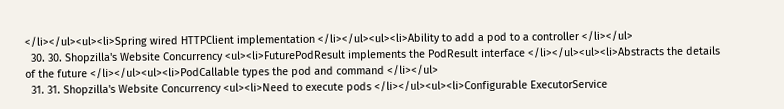</li></ul><ul><li>Spring wired HTTPClient implementation </li></ul><ul><li>Ability to add a pod to a controller </li></ul>
  30. 30. Shopzilla's Website Concurrency <ul><li>FuturePodResult implements the PodResult interface </li></ul><ul><li>Abstracts the details of the future </li></ul><ul><li>PodCallable types the pod and command </li></ul>
  31. 31. Shopzilla's Website Concurrency <ul><li>Need to execute pods </li></ul><ul><li>Configurable ExecutorService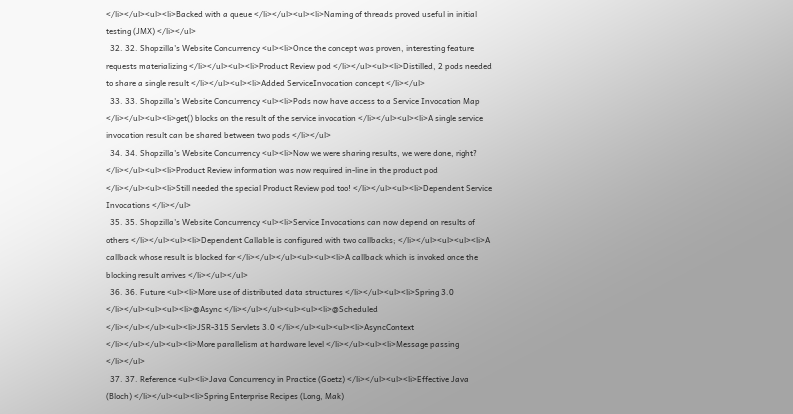</li></ul><ul><li>Backed with a queue </li></ul><ul><li>Naming of threads proved useful in initial testing (JMX) </li></ul>
  32. 32. Shopzilla's Website Concurrency <ul><li>Once the concept was proven, interesting feature requests materializing </li></ul><ul><li>Product Review pod </li></ul><ul><li>Distilled, 2 pods needed to share a single result </li></ul><ul><li>Added ServiceInvocation concept </li></ul>
  33. 33. Shopzilla's Website Concurrency <ul><li>Pods now have access to a Service Invocation Map </li></ul><ul><li>get() blocks on the result of the service invocation </li></ul><ul><li>A single service invocation result can be shared between two pods </li></ul>
  34. 34. Shopzilla's Website Concurrency <ul><li>Now we were sharing results, we were done, right? </li></ul><ul><li>Product Review information was now required in-line in the product pod </li></ul><ul><li>Still needed the special Product Review pod too! </li></ul><ul><li>Dependent Service Invocations </li></ul>
  35. 35. Shopzilla's Website Concurrency <ul><li>Service Invocations can now depend on results of others </li></ul><ul><li>Dependent Callable is configured with two callbacks; </li></ul><ul><ul><li>A callback whose result is blocked for </li></ul></ul><ul><ul><li>A callback which is invoked once the blocking result arrives </li></ul></ul>
  36. 36. Future <ul><li>More use of distributed data structures </li></ul><ul><li>Spring 3.0 </li></ul><ul><ul><li>@Async </li></ul></ul><ul><ul><li>@Scheduled </li></ul></ul><ul><li>JSR-315 Servlets 3.0 </li></ul><ul><ul><li>AsyncContext </li></ul></ul><ul><li>More parallelism at hardware level </li></ul><ul><li>Message passing </li></ul>
  37. 37. Reference <ul><li>Java Concurrency in Practice (Goetz) </li></ul><ul><li>Effective Java (Bloch) </li></ul><ul><li>Spring Enterprise Recipes (Long, Mak)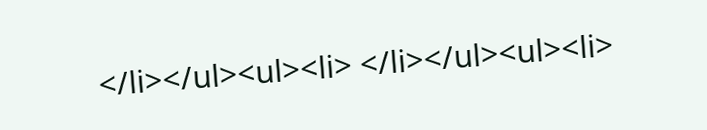</li></ul><ul><li> </li></ul><ul><li>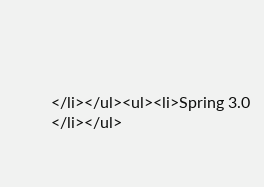</li></ul><ul><li>Spring 3.0 </li></ul>